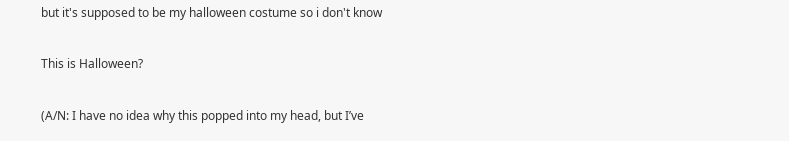but it's supposed to be my halloween costume so i don't know

This is Halloween?

(A/N: I have no idea why this popped into my head, but I’ve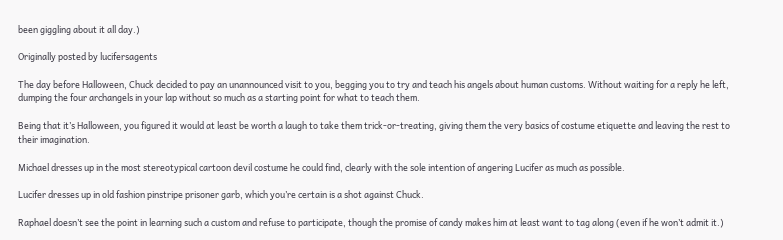been giggling about it all day.)

Originally posted by lucifersagents

The day before Halloween, Chuck decided to pay an unannounced visit to you, begging you to try and teach his angels about human customs. Without waiting for a reply he left, dumping the four archangels in your lap without so much as a starting point for what to teach them.

Being that it’s Halloween, you figured it would at least be worth a laugh to take them trick-or-treating, giving them the very basics of costume etiquette and leaving the rest to their imagination.

Michael dresses up in the most stereotypical cartoon devil costume he could find, clearly with the sole intention of angering Lucifer as much as possible.

Lucifer dresses up in old fashion pinstripe prisoner garb, which you’re certain is a shot against Chuck.

Raphael doesn’t see the point in learning such a custom and refuse to participate, though the promise of candy makes him at least want to tag along (even if he won’t admit it.)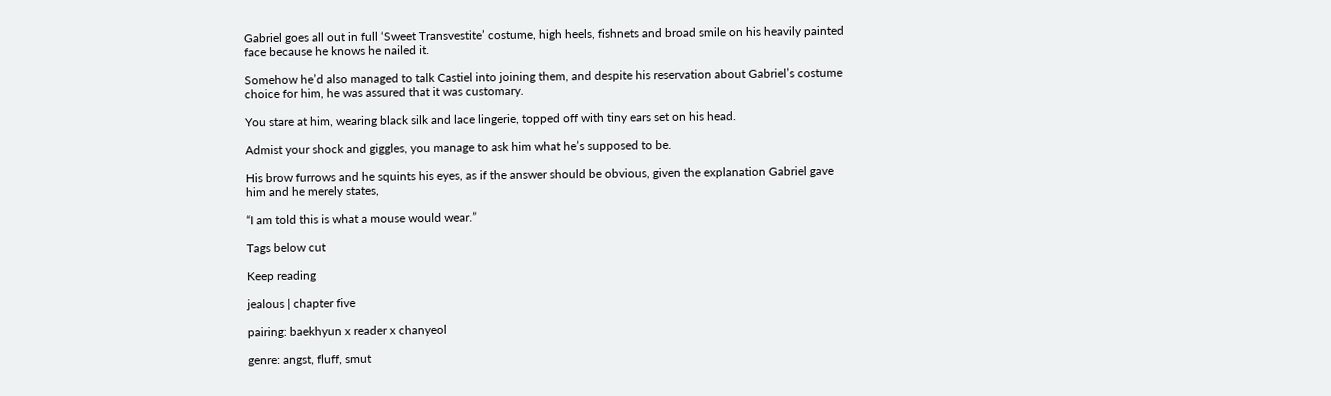Gabriel goes all out in full ‘Sweet Transvestite’ costume, high heels, fishnets and broad smile on his heavily painted face because he knows he nailed it.

Somehow he’d also managed to talk Castiel into joining them, and despite his reservation about Gabriel’s costume choice for him, he was assured that it was customary.

You stare at him, wearing black silk and lace lingerie, topped off with tiny ears set on his head.

Admist your shock and giggles, you manage to ask him what he’s supposed to be.

His brow furrows and he squints his eyes, as if the answer should be obvious, given the explanation Gabriel gave him and he merely states,

“I am told this is what a mouse would wear.”

Tags below cut

Keep reading

jealous | chapter five

pairing: baekhyun x reader x chanyeol

genre: angst, fluff, smut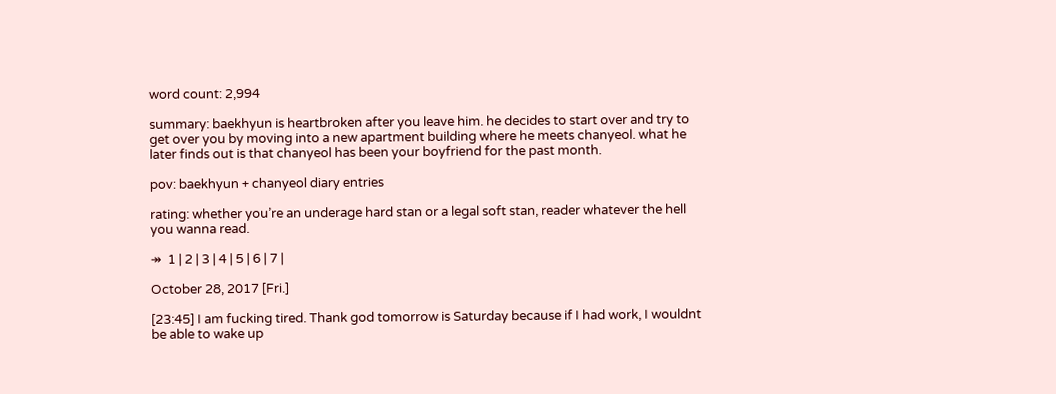word count: 2,994

summary: baekhyun is heartbroken after you leave him. he decides to start over and try to get over you by moving into a new apartment building where he meets chanyeol. what he later finds out is that chanyeol has been your boyfriend for the past month.

pov: baekhyun + chanyeol diary entries

rating: whether you’re an underage hard stan or a legal soft stan, reader whatever the hell you wanna read.

↠  1 | 2 | 3 | 4 | 5 | 6 | 7 |

October 28, 2017 [Fri.]

[23:45] I am fucking tired. Thank god tomorrow is Saturday because if I had work, I wouldnt be able to wake up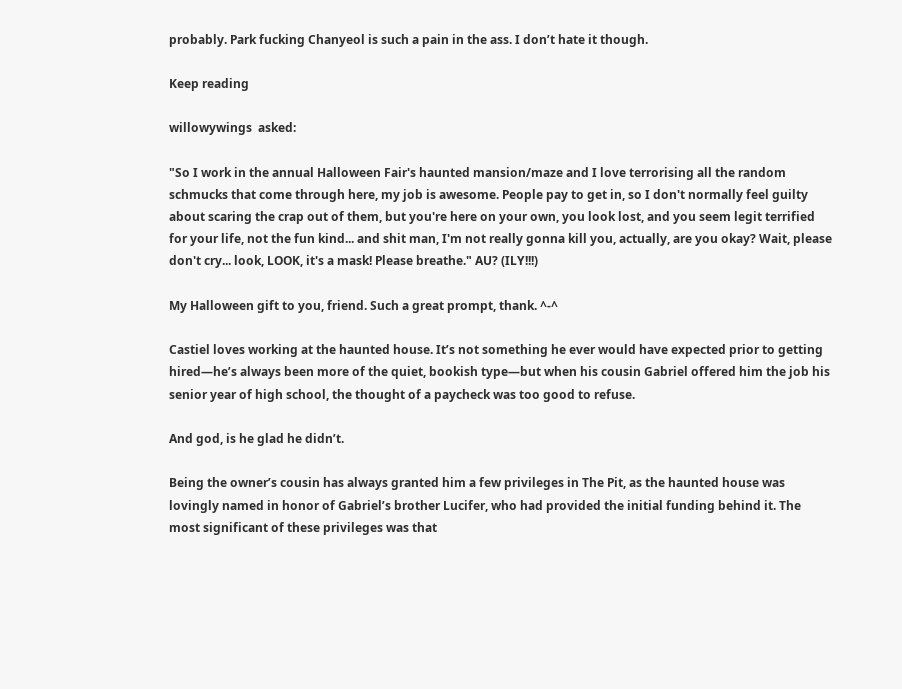probably. Park fucking Chanyeol is such a pain in the ass. I don’t hate it though.

Keep reading

willowywings  asked:

"So I work in the annual Halloween Fair's haunted mansion/maze and I love terrorising all the random schmucks that come through here, my job is awesome. People pay to get in, so I don't normally feel guilty about scaring the crap out of them, but you're here on your own, you look lost, and you seem legit terrified for your life, not the fun kind... and shit man, I'm not really gonna kill you, actually, are you okay? Wait, please don't cry... look, LOOK, it's a mask! Please breathe." AU? (ILY!!!)

My Halloween gift to you, friend. Such a great prompt, thank. ^-^

Castiel loves working at the haunted house. It’s not something he ever would have expected prior to getting hired—he’s always been more of the quiet, bookish type—but when his cousin Gabriel offered him the job his senior year of high school, the thought of a paycheck was too good to refuse.

And god, is he glad he didn’t.

Being the owner’s cousin has always granted him a few privileges in The Pit, as the haunted house was lovingly named in honor of Gabriel’s brother Lucifer, who had provided the initial funding behind it. The most significant of these privileges was that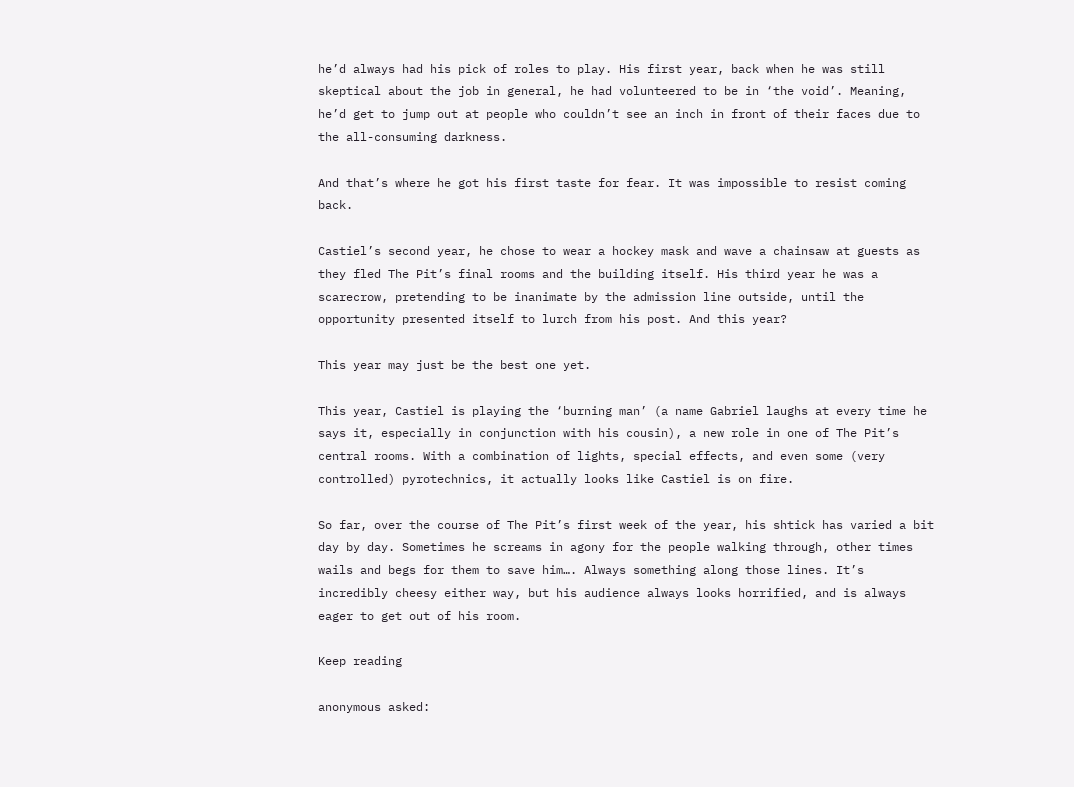he’d always had his pick of roles to play. His first year, back when he was still skeptical about the job in general, he had volunteered to be in ‘the void’. Meaning, he’d get to jump out at people who couldn’t see an inch in front of their faces due to the all-consuming darkness.

And that’s where he got his first taste for fear. It was impossible to resist coming back.

Castiel’s second year, he chose to wear a hockey mask and wave a chainsaw at guests as they fled The Pit’s final rooms and the building itself. His third year he was a scarecrow, pretending to be inanimate by the admission line outside, until the opportunity presented itself to lurch from his post. And this year?

This year may just be the best one yet.

This year, Castiel is playing the ‘burning man’ (a name Gabriel laughs at every time he says it, especially in conjunction with his cousin), a new role in one of The Pit’s central rooms. With a combination of lights, special effects, and even some (very controlled) pyrotechnics, it actually looks like Castiel is on fire.

So far, over the course of The Pit’s first week of the year, his shtick has varied a bit day by day. Sometimes he screams in agony for the people walking through, other times wails and begs for them to save him…. Always something along those lines. It’s incredibly cheesy either way, but his audience always looks horrified, and is always eager to get out of his room.

Keep reading

anonymous asked: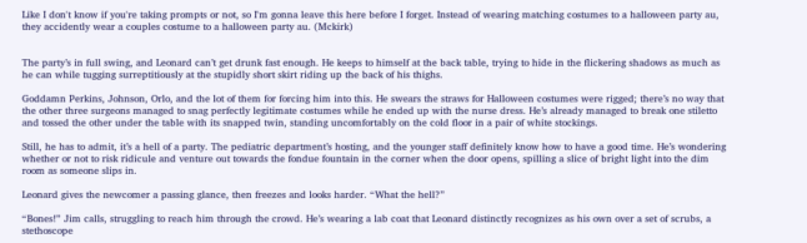Like I don't know if you're taking prompts or not, so I'm gonna leave this here before I forget. Instead of wearing matching costumes to a halloween party au, they accidently wear a couples costume to a halloween party au. (Mckirk)


The party’s in full swing, and Leonard can’t get drunk fast enough. He keeps to himself at the back table, trying to hide in the flickering shadows as much as he can while tugging surreptitiously at the stupidly short skirt riding up the back of his thighs.

Goddamn Perkins, Johnson, Orlo, and the lot of them for forcing him into this. He swears the straws for Halloween costumes were rigged; there’s no way that the other three surgeons managed to snag perfectly legitimate costumes while he ended up with the nurse dress. He’s already managed to break one stiletto and tossed the other under the table with its snapped twin, standing uncomfortably on the cold floor in a pair of white stockings.

Still, he has to admit, it’s a hell of a party. The pediatric department’s hosting, and the younger staff definitely know how to have a good time. He’s wondering whether or not to risk ridicule and venture out towards the fondue fountain in the corner when the door opens, spilling a slice of bright light into the dim room as someone slips in.

Leonard gives the newcomer a passing glance, then freezes and looks harder. “What the hell?”

“Bones!” Jim calls, struggling to reach him through the crowd. He’s wearing a lab coat that Leonard distinctly recognizes as his own over a set of scrubs, a stethoscope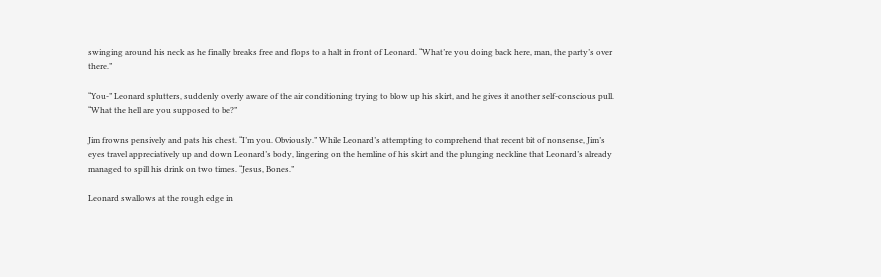swinging around his neck as he finally breaks free and flops to a halt in front of Leonard. “What’re you doing back here, man, the party’s over there.”

“You-” Leonard splutters, suddenly overly aware of the air conditioning trying to blow up his skirt, and he gives it another self-conscious pull. “What the hell are you supposed to be?”

Jim frowns pensively and pats his chest. “I’m you. Obviously.” While Leonard’s attempting to comprehend that recent bit of nonsense, Jim’s eyes travel appreciatively up and down Leonard’s body, lingering on the hemline of his skirt and the plunging neckline that Leonard’s already managed to spill his drink on two times. “Jesus, Bones.”

Leonard swallows at the rough edge in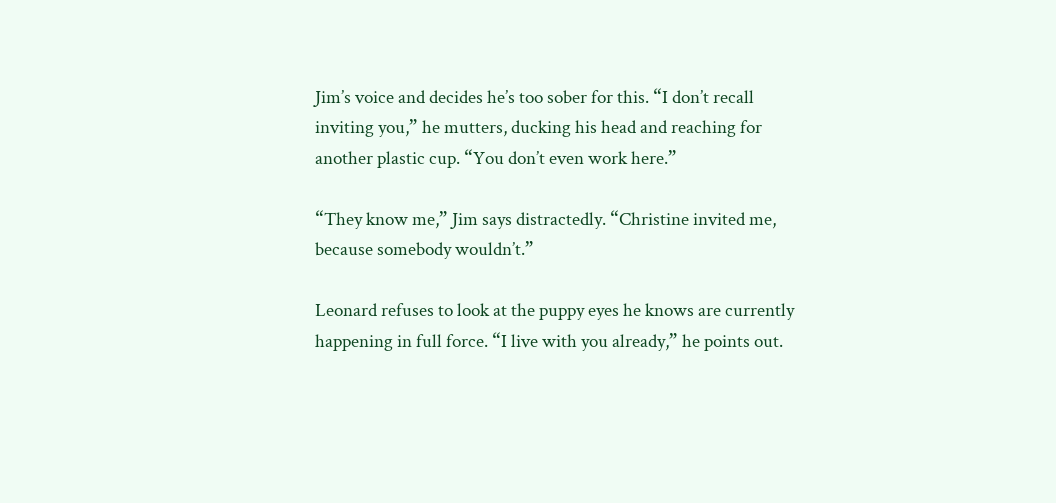Jim’s voice and decides he’s too sober for this. “I don’t recall inviting you,” he mutters, ducking his head and reaching for another plastic cup. “You don’t even work here.”

“They know me,” Jim says distractedly. “Christine invited me, because somebody wouldn’t.”

Leonard refuses to look at the puppy eyes he knows are currently happening in full force. “I live with you already,” he points out.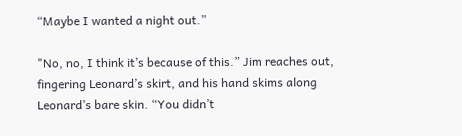“Maybe I wanted a night out.”

"No, no, I think it’s because of this.” Jim reaches out, fingering Leonard’s skirt, and his hand skims along Leonard’s bare skin. “You didn’t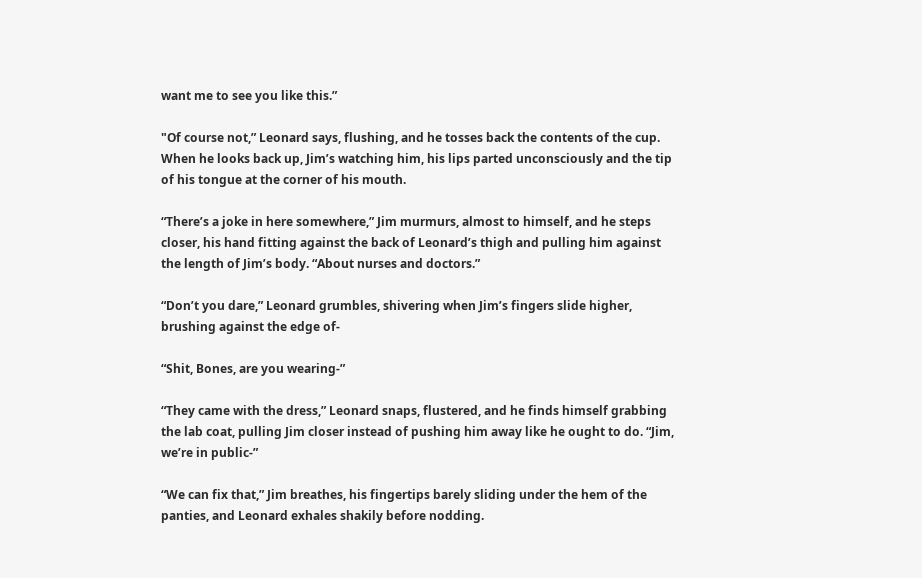want me to see you like this.”

"Of course not,” Leonard says, flushing, and he tosses back the contents of the cup. When he looks back up, Jim’s watching him, his lips parted unconsciously and the tip of his tongue at the corner of his mouth.

“There’s a joke in here somewhere,” Jim murmurs, almost to himself, and he steps closer, his hand fitting against the back of Leonard’s thigh and pulling him against the length of Jim’s body. “About nurses and doctors.”

“Don’t you dare,” Leonard grumbles, shivering when Jim’s fingers slide higher, brushing against the edge of-

“Shit, Bones, are you wearing-”

“They came with the dress,” Leonard snaps, flustered, and he finds himself grabbing the lab coat, pulling Jim closer instead of pushing him away like he ought to do. “Jim, we’re in public-”

“We can fix that,” Jim breathes, his fingertips barely sliding under the hem of the panties, and Leonard exhales shakily before nodding.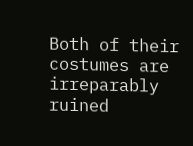Both of their costumes are irreparably ruined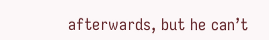afterwards, but he can’t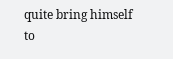quite bring himself to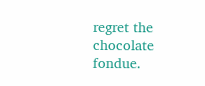regret the chocolate fondue.